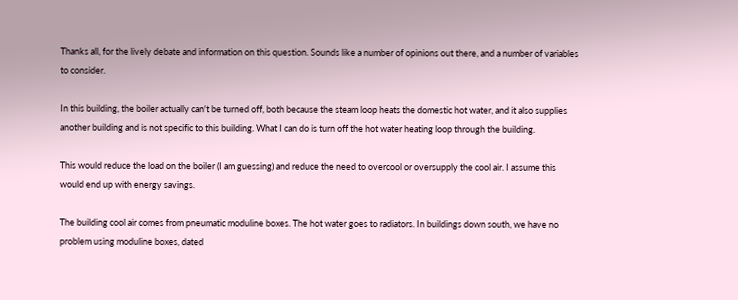Thanks all, for the lively debate and information on this question. Sounds like a number of opinions out there, and a number of variables to consider.

In this building, the boiler actually can't be turned off, both because the steam loop heats the domestic hot water, and it also supplies another building and is not specific to this building. What I can do is turn off the hot water heating loop through the building.

This would reduce the load on the boiler (I am guessing) and reduce the need to overcool or oversupply the cool air. I assume this would end up with energy savings.

The building cool air comes from pneumatic moduline boxes. The hot water goes to radiators. In buildings down south, we have no problem using moduline boxes, dated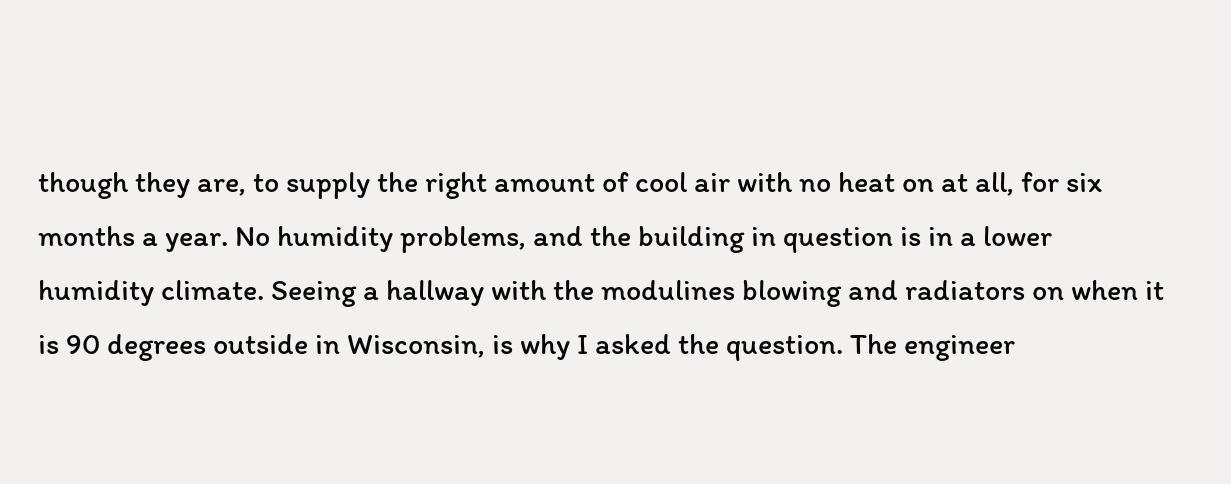though they are, to supply the right amount of cool air with no heat on at all, for six months a year. No humidity problems, and the building in question is in a lower humidity climate. Seeing a hallway with the modulines blowing and radiators on when it is 90 degrees outside in Wisconsin, is why I asked the question. The engineer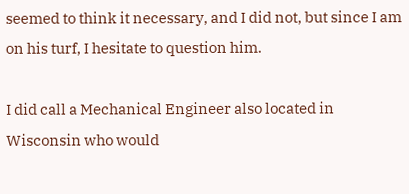seemed to think it necessary, and I did not, but since I am on his turf, I hesitate to question him.

I did call a Mechanical Engineer also located in Wisconsin who would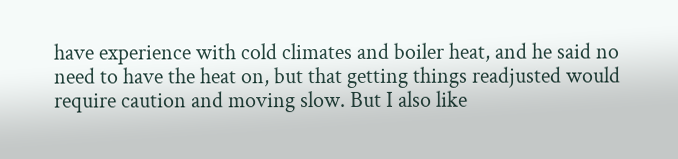have experience with cold climates and boiler heat, and he said no need to have the heat on, but that getting things readjusted would require caution and moving slow. But I also like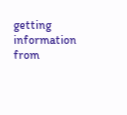getting information from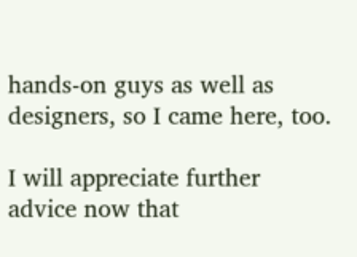hands-on guys as well as designers, so I came here, too.

I will appreciate further advice now that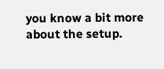you know a bit more about the setup.